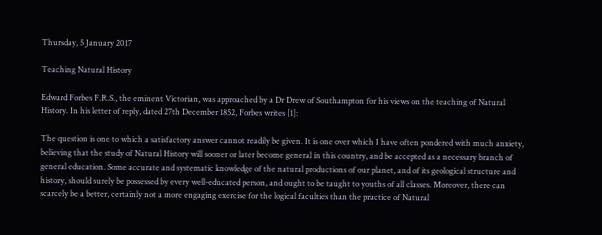Thursday, 5 January 2017

Teaching Natural History

Edward Forbes F.R.S., the eminent Victorian, was approached by a Dr Drew of Southampton for his views on the teaching of Natural History. In his letter of reply, dated 27th December 1852, Forbes writes [1]:

The question is one to which a satisfactory answer cannot readily be given. It is one over which I have often pondered with much anxiety, believing that the study of Natural History will sooner or later become general in this country, and be accepted as a necessary branch of general education. Some accurate and systematic knowledge of the natural productions of our planet, and of its geological structure and history, should surely be possessed by every well-educated person, and ought to be taught to youths of all classes. Moreover, there can scarcely be a better, certainly not a more engaging exercise for the logical faculties than the practice of Natural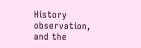History observation, and the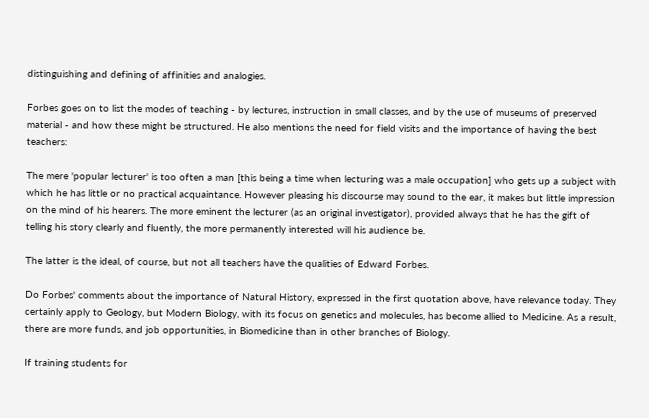distinguishing and defining of affinities and analogies.

Forbes goes on to list the modes of teaching - by lectures, instruction in small classes, and by the use of museums of preserved material - and how these might be structured. He also mentions the need for field visits and the importance of having the best teachers:

The mere 'popular lecturer' is too often a man [this being a time when lecturing was a male occupation] who gets up a subject with which he has little or no practical acquaintance. However pleasing his discourse may sound to the ear, it makes but little impression on the mind of his hearers. The more eminent the lecturer (as an original investigator), provided always that he has the gift of telling his story clearly and fluently, the more permanently interested will his audience be.

The latter is the ideal, of course, but not all teachers have the qualities of Edward Forbes.

Do Forbes' comments about the importance of Natural History, expressed in the first quotation above, have relevance today. They certainly apply to Geology, but Modern Biology, with its focus on genetics and molecules, has become allied to Medicine. As a result, there are more funds, and job opportunities, in Biomedicine than in other branches of Biology.

If training students for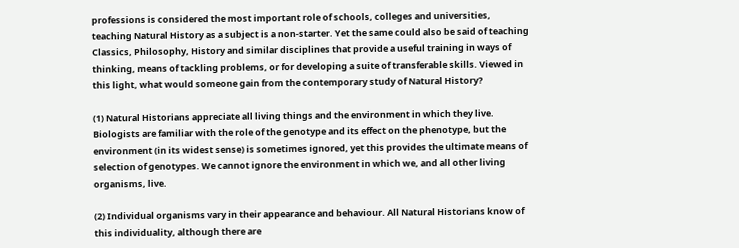professions is considered the most important role of schools, colleges and universities, teaching Natural History as a subject is a non-starter. Yet the same could also be said of teaching Classics, Philosophy, History and similar disciplines that provide a useful training in ways of thinking, means of tackling problems, or for developing a suite of transferable skills. Viewed in this light, what would someone gain from the contemporary study of Natural History?

(1) Natural Historians appreciate all living things and the environment in which they live. Biologists are familiar with the role of the genotype and its effect on the phenotype, but the environment (in its widest sense) is sometimes ignored, yet this provides the ultimate means of selection of genotypes. We cannot ignore the environment in which we, and all other living organisms, live.

(2) Individual organisms vary in their appearance and behaviour. All Natural Historians know of this individuality, although there are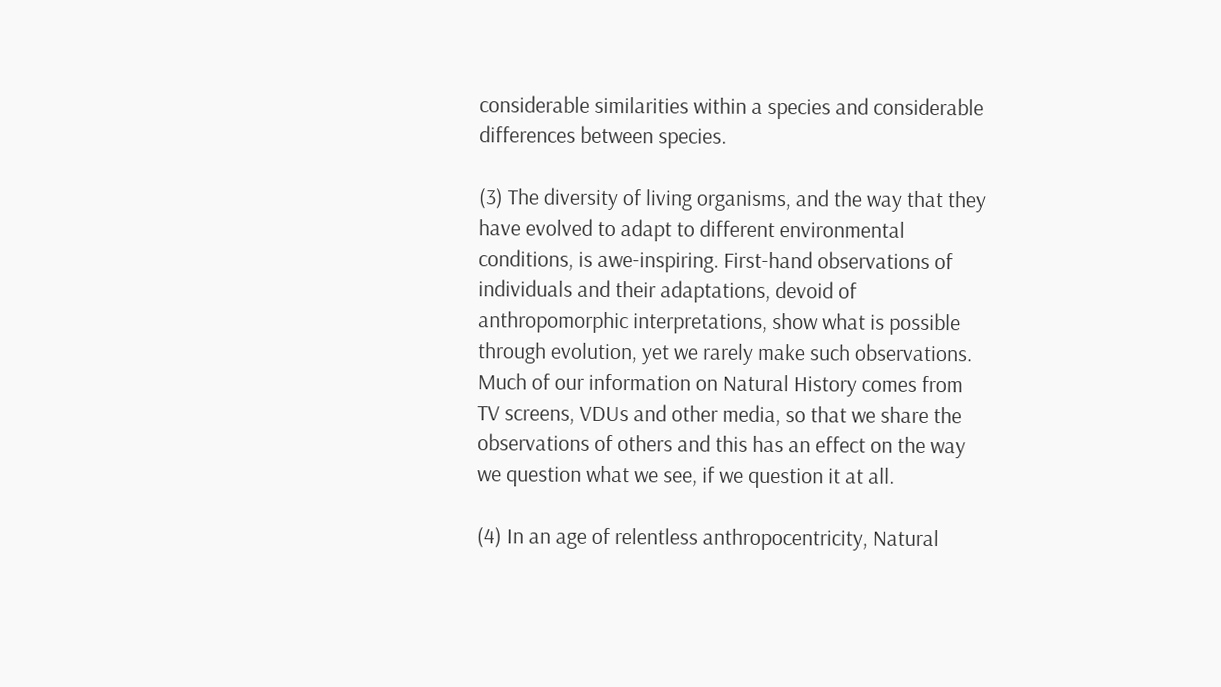considerable similarities within a species and considerable differences between species.

(3) The diversity of living organisms, and the way that they have evolved to adapt to different environmental conditions, is awe-inspiring. First-hand observations of individuals and their adaptations, devoid of anthropomorphic interpretations, show what is possible through evolution, yet we rarely make such observations. Much of our information on Natural History comes from TV screens, VDUs and other media, so that we share the observations of others and this has an effect on the way we question what we see, if we question it at all.

(4) In an age of relentless anthropocentricity, Natural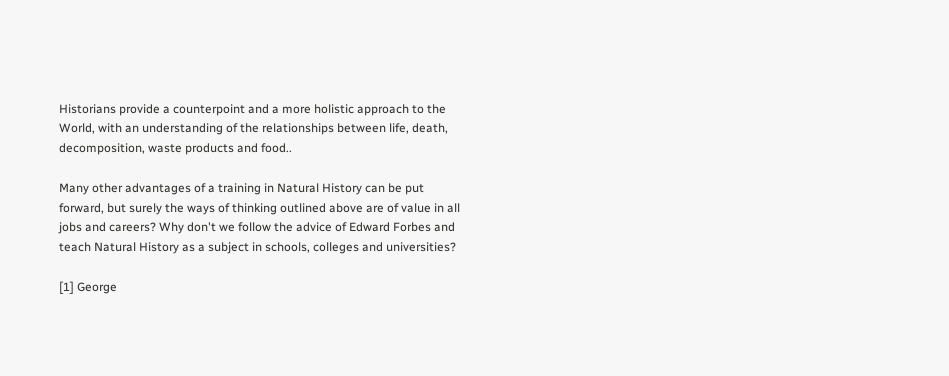Historians provide a counterpoint and a more holistic approach to the World, with an understanding of the relationships between life, death, decomposition, waste products and food..

Many other advantages of a training in Natural History can be put forward, but surely the ways of thinking outlined above are of value in all jobs and careers? Why don't we follow the advice of Edward Forbes and teach Natural History as a subject in schools, colleges and universities?

[1] George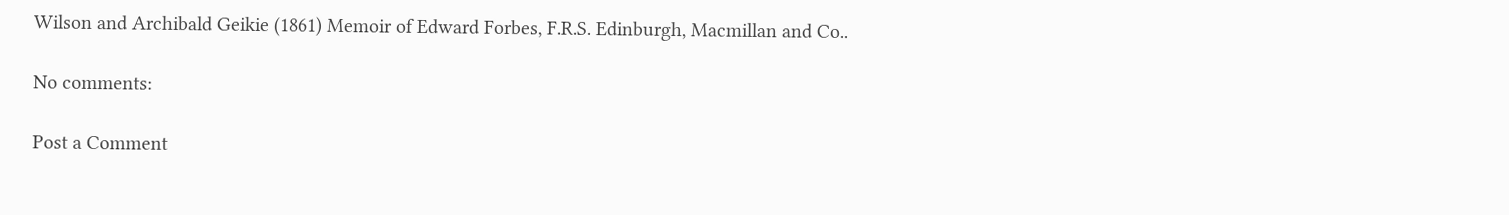Wilson and Archibald Geikie (1861) Memoir of Edward Forbes, F.R.S. Edinburgh, Macmillan and Co..

No comments:

Post a Comment